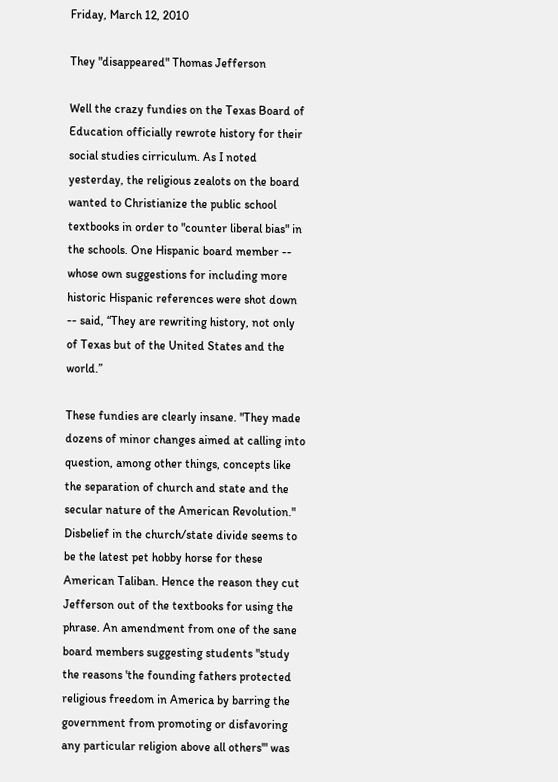Friday, March 12, 2010

They "disappeared" Thomas Jefferson

Well the crazy fundies on the Texas Board of Education officially rewrote history for their social studies cirriculum. As I noted yesterday, the religious zealots on the board wanted to Christianize the public school textbooks in order to "counter liberal bias" in the schools. One Hispanic board member -- whose own suggestions for including more historic Hispanic references were shot down -- said, “They are rewriting history, not only of Texas but of the United States and the world.”

These fundies are clearly insane. "They made dozens of minor changes aimed at calling into question, among other things, concepts like the separation of church and state and the secular nature of the American Revolution." Disbelief in the church/state divide seems to be the latest pet hobby horse for these American Taliban. Hence the reason they cut Jefferson out of the textbooks for using the phrase. An amendment from one of the sane board members suggesting students "study the reasons 'the founding fathers protected religious freedom in America by barring the government from promoting or disfavoring any particular religion above all others'" was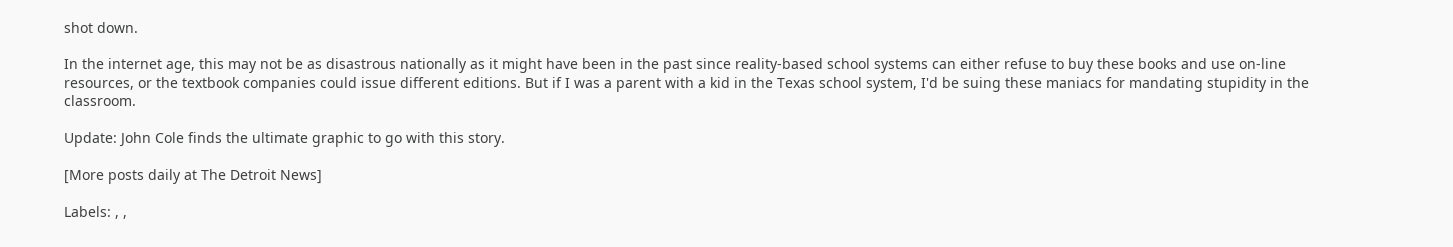shot down.

In the internet age, this may not be as disastrous nationally as it might have been in the past since reality-based school systems can either refuse to buy these books and use on-line resources, or the textbook companies could issue different editions. But if I was a parent with a kid in the Texas school system, I'd be suing these maniacs for mandating stupidity in the classroom.

Update: John Cole finds the ultimate graphic to go with this story.

[More posts daily at The Detroit News]

Labels: , ,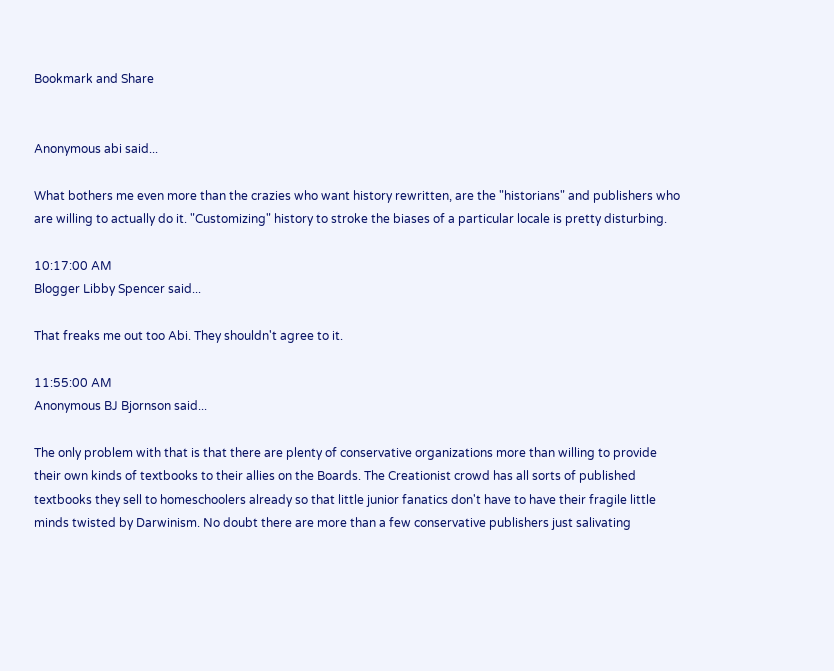Bookmark and Share


Anonymous abi said...

What bothers me even more than the crazies who want history rewritten, are the "historians" and publishers who are willing to actually do it. "Customizing" history to stroke the biases of a particular locale is pretty disturbing.

10:17:00 AM
Blogger Libby Spencer said...

That freaks me out too Abi. They shouldn't agree to it.

11:55:00 AM
Anonymous BJ Bjornson said...

The only problem with that is that there are plenty of conservative organizations more than willing to provide their own kinds of textbooks to their allies on the Boards. The Creationist crowd has all sorts of published textbooks they sell to homeschoolers already so that little junior fanatics don't have to have their fragile little minds twisted by Darwinism. No doubt there are more than a few conservative publishers just salivating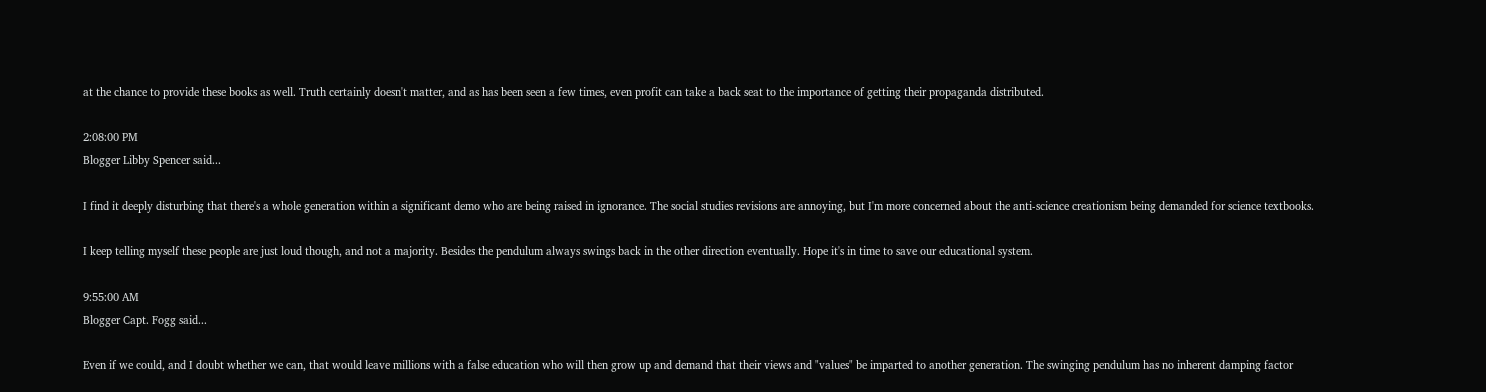at the chance to provide these books as well. Truth certainly doesn't matter, and as has been seen a few times, even profit can take a back seat to the importance of getting their propaganda distributed.

2:08:00 PM
Blogger Libby Spencer said...

I find it deeply disturbing that there's a whole generation within a significant demo who are being raised in ignorance. The social studies revisions are annoying, but I'm more concerned about the anti-science creationism being demanded for science textbooks.

I keep telling myself these people are just loud though, and not a majority. Besides the pendulum always swings back in the other direction eventually. Hope it's in time to save our educational system.

9:55:00 AM
Blogger Capt. Fogg said...

Even if we could, and I doubt whether we can, that would leave millions with a false education who will then grow up and demand that their views and "values" be imparted to another generation. The swinging pendulum has no inherent damping factor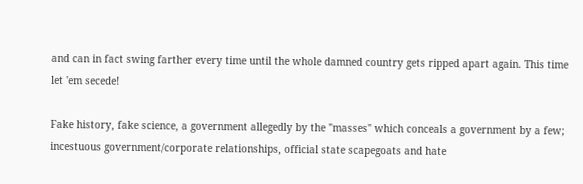and can in fact swing farther every time until the whole damned country gets ripped apart again. This time let 'em secede!

Fake history, fake science, a government allegedly by the "masses" which conceals a government by a few; incestuous government/corporate relationships, official state scapegoats and hate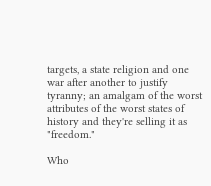targets, a state religion and one war after another to justify tyranny; an amalgam of the worst attributes of the worst states of history and they're selling it as "freedom."

Who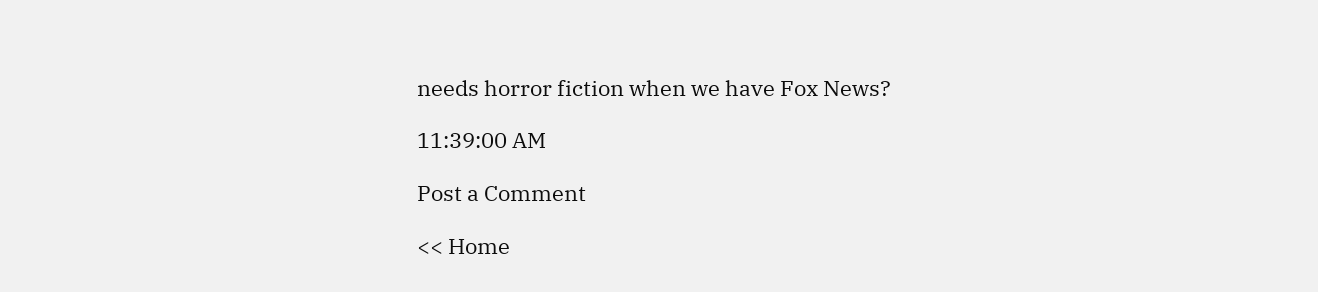needs horror fiction when we have Fox News?

11:39:00 AM

Post a Comment

<< Home